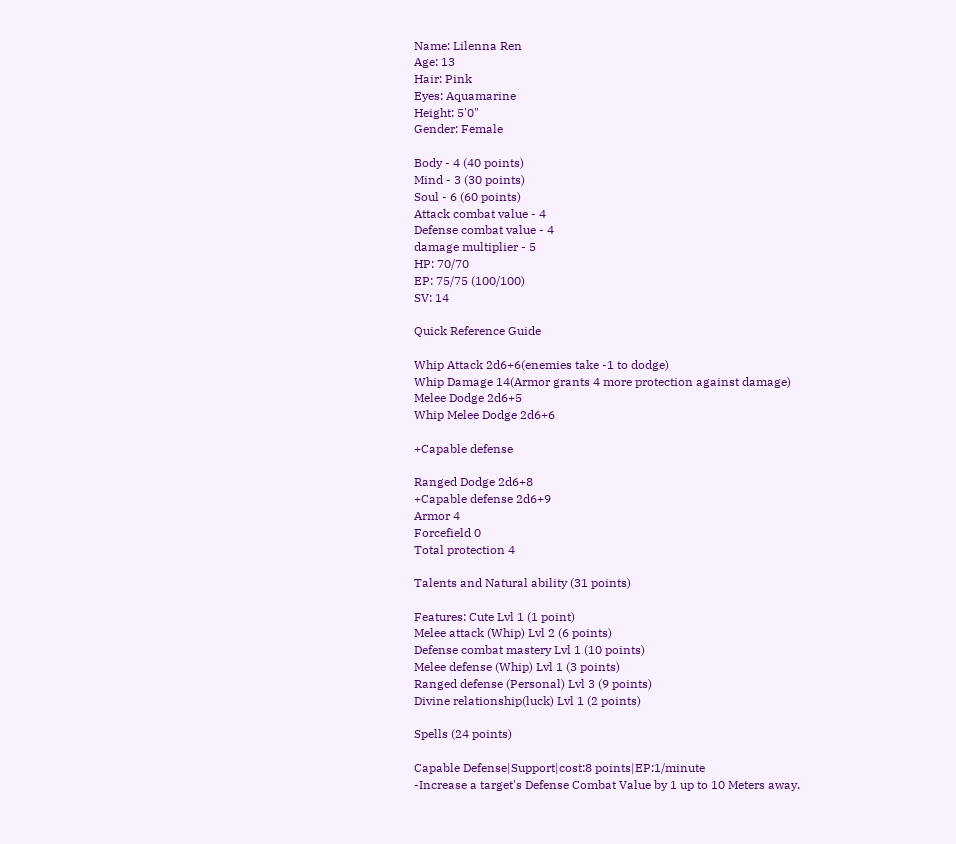Name: Lilenna Ren
Age: 13
Hair: Pink
Eyes: Aquamarine
Height: 5'0"
Gender: Female

Body - 4 (40 points)
Mind - 3 (30 points)
Soul - 6 (60 points)
Attack combat value - 4
Defense combat value - 4
damage multiplier - 5
HP: 70/70
EP: 75/75 (100/100)
SV: 14

Quick Reference Guide

Whip Attack 2d6+6(enemies take -1 to dodge)
Whip Damage 14(Armor grants 4 more protection against damage)
Melee Dodge 2d6+5
Whip Melee Dodge 2d6+6

+Capable defense

Ranged Dodge 2d6+8
+Capable defense 2d6+9
Armor 4
Forcefield 0
Total protection 4

Talents and Natural ability (31 points)

Features: Cute Lvl 1 (1 point)
Melee attack (Whip) Lvl 2 (6 points)
Defense combat mastery Lvl 1 (10 points)
Melee defense (Whip) Lvl 1 (3 points)
Ranged defense (Personal) Lvl 3 (9 points)
Divine relationship(luck) Lvl 1 (2 points)

Spells (24 points)

Capable Defense|Support|cost:8 points|EP:1/minute
-Increase a target's Defense Combat Value by 1 up to 10 Meters away.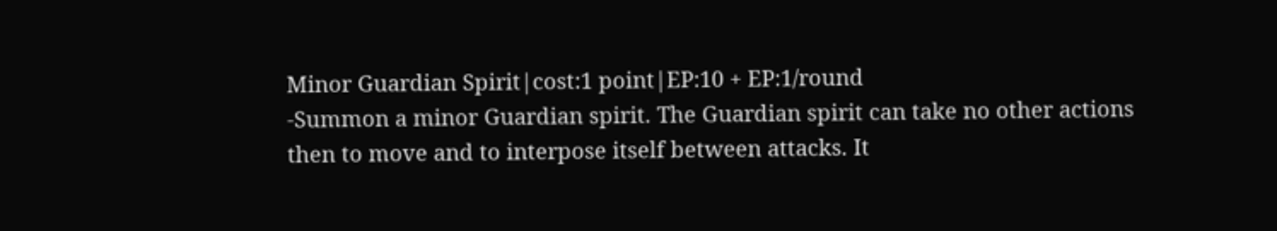Minor Guardian Spirit|cost:1 point|EP:10 + EP:1/round
-Summon a minor Guardian spirit. The Guardian spirit can take no other actions then to move and to interpose itself between attacks. It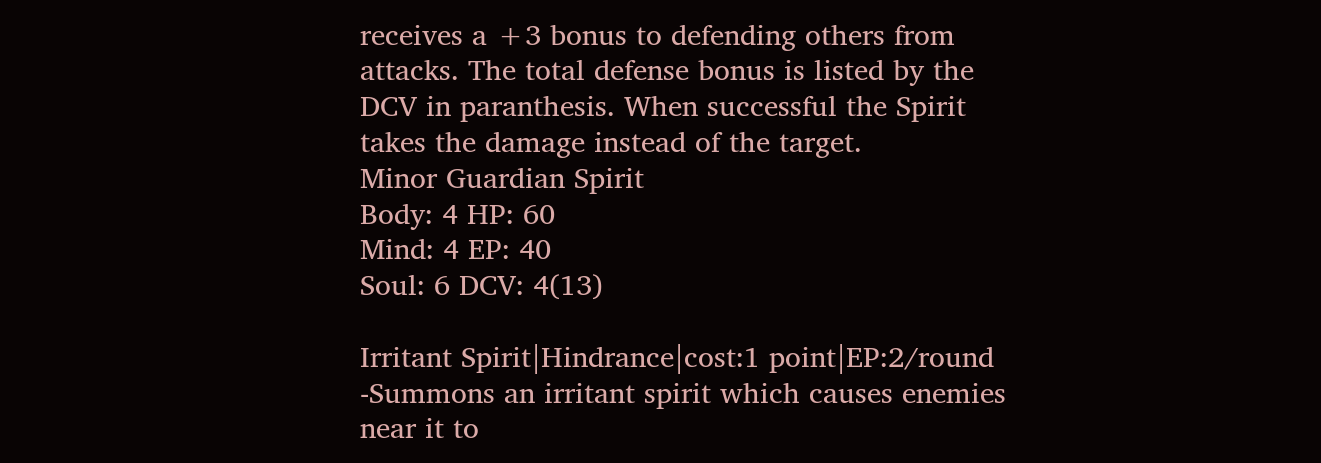receives a +3 bonus to defending others from attacks. The total defense bonus is listed by the DCV in paranthesis. When successful the Spirit takes the damage instead of the target.
Minor Guardian Spirit
Body: 4 HP: 60
Mind: 4 EP: 40
Soul: 6 DCV: 4(13)

Irritant Spirit|Hindrance|cost:1 point|EP:2/round
-Summons an irritant spirit which causes enemies near it to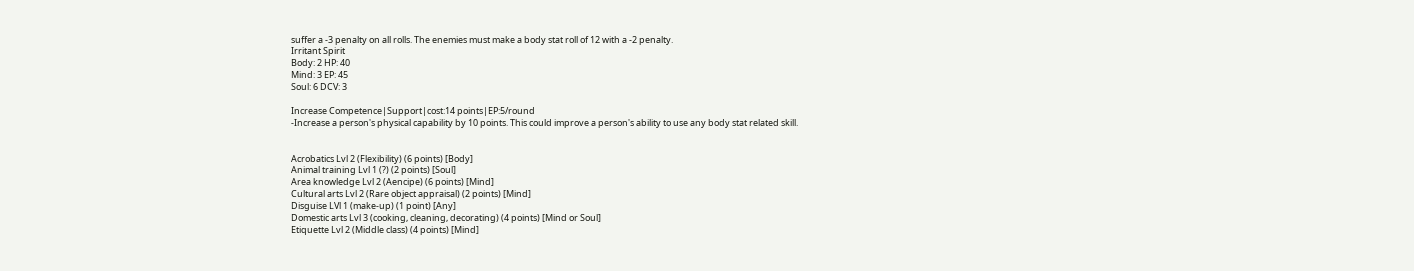suffer a -3 penalty on all rolls. The enemies must make a body stat roll of 12 with a -2 penalty.
Irritant Spirit
Body: 2 HP: 40
Mind: 3 EP: 45
Soul: 6 DCV: 3

Increase Competence|Support|cost:14 points|EP:5/round
-Increase a person's physical capability by 10 points. This could improve a person's ability to use any body stat related skill.


Acrobatics Lvl 2 (Flexibility) (6 points) [Body]
Animal training Lvl 1 (?) (2 points) [Soul]
Area knowledge Lvl 2 (Aencipe) (6 points) [Mind]
Cultural arts Lvl 2 (Rare object appraisal) (2 points) [Mind]
Disguise LVl 1 (make-up) (1 point) [Any]
Domestic arts Lvl 3 (cooking, cleaning, decorating) (4 points) [Mind or Soul]
Etiquette Lvl 2 (Middle class) (4 points) [Mind]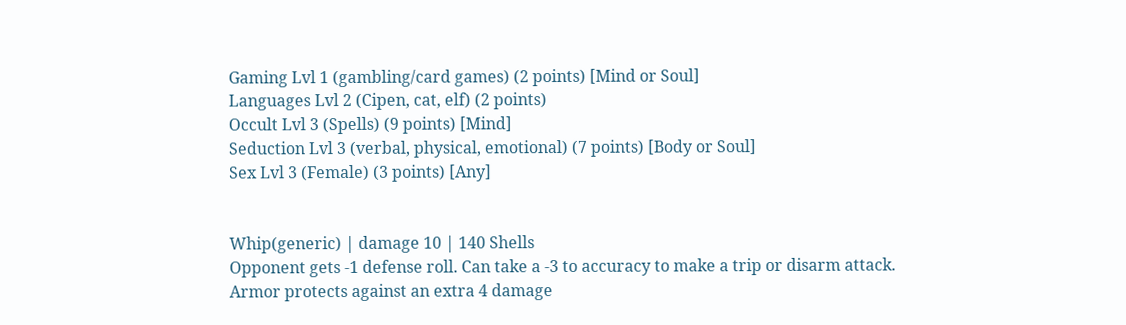Gaming Lvl 1 (gambling/card games) (2 points) [Mind or Soul]
Languages Lvl 2 (Cipen, cat, elf) (2 points)
Occult Lvl 3 (Spells) (9 points) [Mind]
Seduction Lvl 3 (verbal, physical, emotional) (7 points) [Body or Soul]
Sex Lvl 3 (Female) (3 points) [Any]


Whip(generic) | damage 10 | 140 Shells
Opponent gets -1 defense roll. Can take a -3 to accuracy to make a trip or disarm attack. Armor protects against an extra 4 damage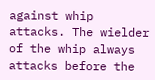against whip attacks. The wielder of the whip always attacks before the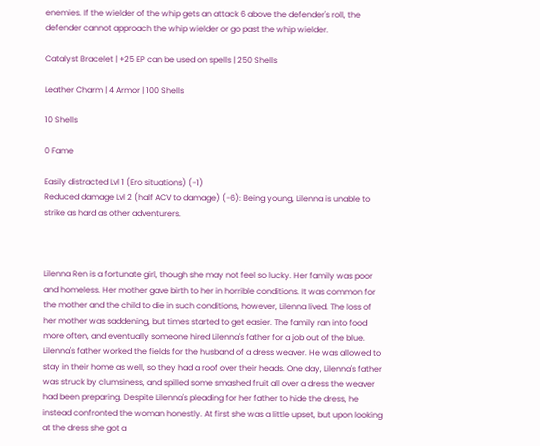enemies. If the wielder of the whip gets an attack 6 above the defender's roll, the defender cannot approach the whip wielder or go past the whip wielder.

Catalyst Bracelet | +25 EP can be used on spells | 250 Shells

Leather Charm | 4 Armor | 100 Shells

10 Shells

0 Fame

Easily distracted Lvl 1 (Ero situations) (-1)
Reduced damage Lvl 2 (half ACV to damage) (-6): Being young, Lilenna is unable to strike as hard as other adventurers.



Lilenna Ren is a fortunate girl, though she may not feel so lucky. Her family was poor and homeless. Her mother gave birth to her in horrible conditions. It was common for the mother and the child to die in such conditions, however, Lilenna lived. The loss of her mother was saddening, but times started to get easier. The family ran into food more often, and eventually someone hired Lilenna's father for a job out of the blue. Lilenna's father worked the fields for the husband of a dress weaver. He was allowed to stay in their home as well, so they had a roof over their heads. One day, Lilenna's father was struck by clumsiness, and spilled some smashed fruit all over a dress the weaver had been preparing. Despite Lilenna's pleading for her father to hide the dress, he instead confronted the woman honestly. At first she was a little upset, but upon looking at the dress she got a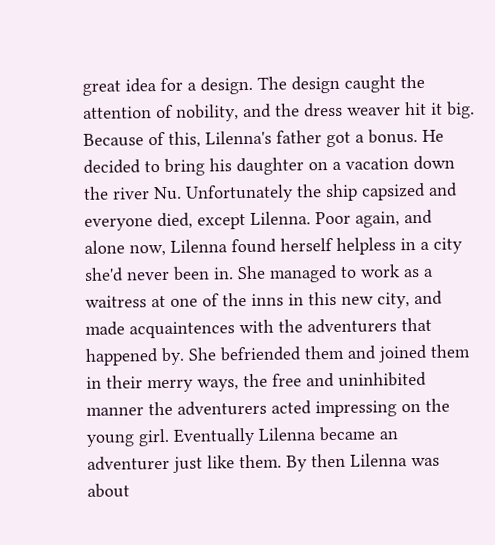great idea for a design. The design caught the attention of nobility, and the dress weaver hit it big. Because of this, Lilenna's father got a bonus. He decided to bring his daughter on a vacation down the river Nu. Unfortunately the ship capsized and everyone died, except Lilenna. Poor again, and alone now, Lilenna found herself helpless in a city she'd never been in. She managed to work as a waitress at one of the inns in this new city, and made acquaintences with the adventurers that happened by. She befriended them and joined them in their merry ways, the free and uninhibited manner the adventurers acted impressing on the young girl. Eventually Lilenna became an adventurer just like them. By then Lilenna was about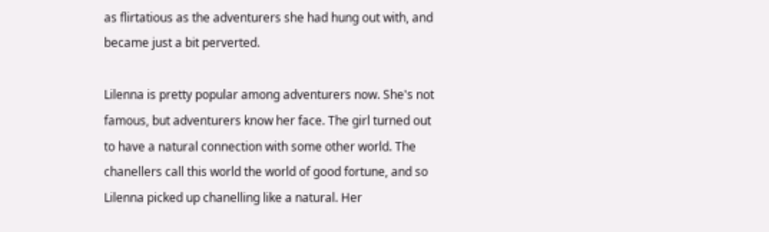as flirtatious as the adventurers she had hung out with, and became just a bit perverted.

Lilenna is pretty popular among adventurers now. She's not famous, but adventurers know her face. The girl turned out to have a natural connection with some other world. The chanellers call this world the world of good fortune, and so Lilenna picked up chanelling like a natural. Her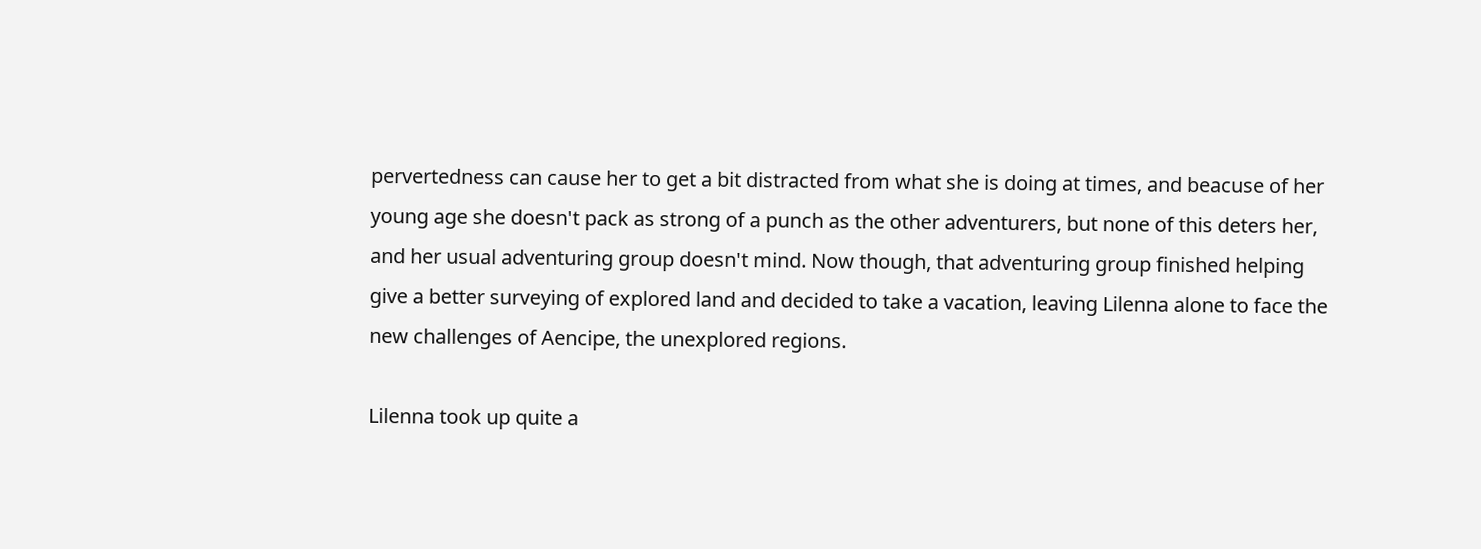pervertedness can cause her to get a bit distracted from what she is doing at times, and beacuse of her young age she doesn't pack as strong of a punch as the other adventurers, but none of this deters her, and her usual adventuring group doesn't mind. Now though, that adventuring group finished helping give a better surveying of explored land and decided to take a vacation, leaving Lilenna alone to face the new challenges of Aencipe, the unexplored regions.

Lilenna took up quite a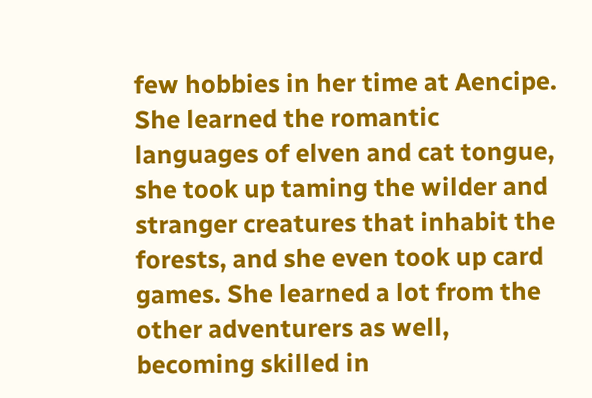few hobbies in her time at Aencipe. She learned the romantic languages of elven and cat tongue, she took up taming the wilder and stranger creatures that inhabit the forests, and she even took up card games. She learned a lot from the other adventurers as well, becoming skilled in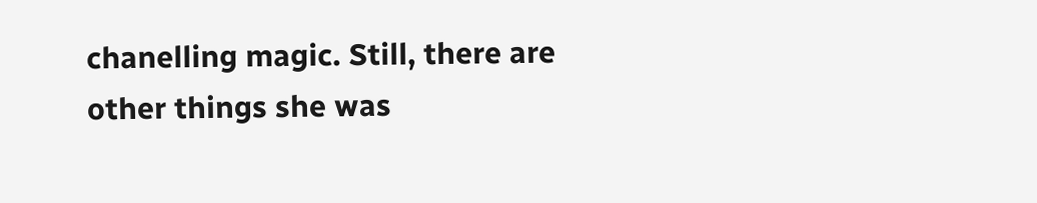chanelling magic. Still, there are other things she was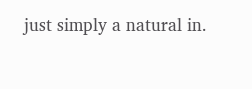just simply a natural in.